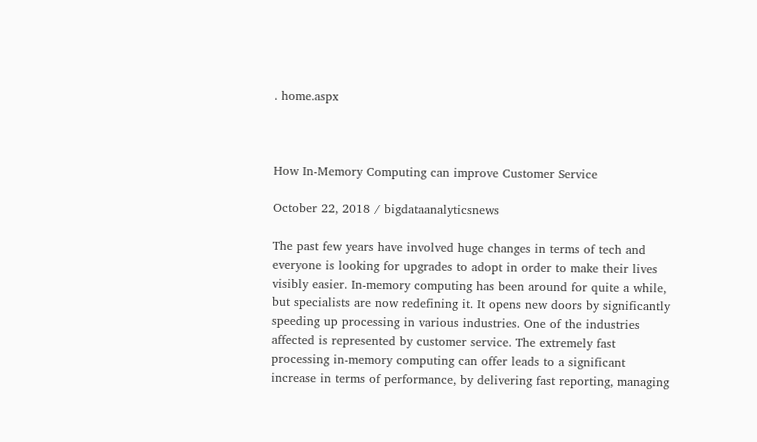. home.aspx



How In-Memory Computing can improve Customer Service

October 22, 2018 / bigdataanalyticsnews

The past few years have involved huge changes in terms of tech and everyone is looking for upgrades to adopt in order to make their lives visibly easier. In-memory computing has been around for quite a while, but specialists are now redefining it. It opens new doors by significantly speeding up processing in various industries. One of the industries affected is represented by customer service. The extremely fast processing in-memory computing can offer leads to a significant increase in terms of performance, by delivering fast reporting, managing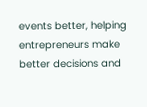events better, helping entrepreneurs make better decisions and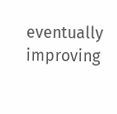eventually improving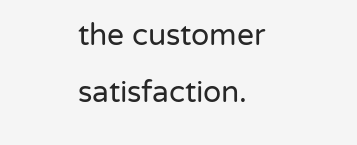the customer satisfaction.